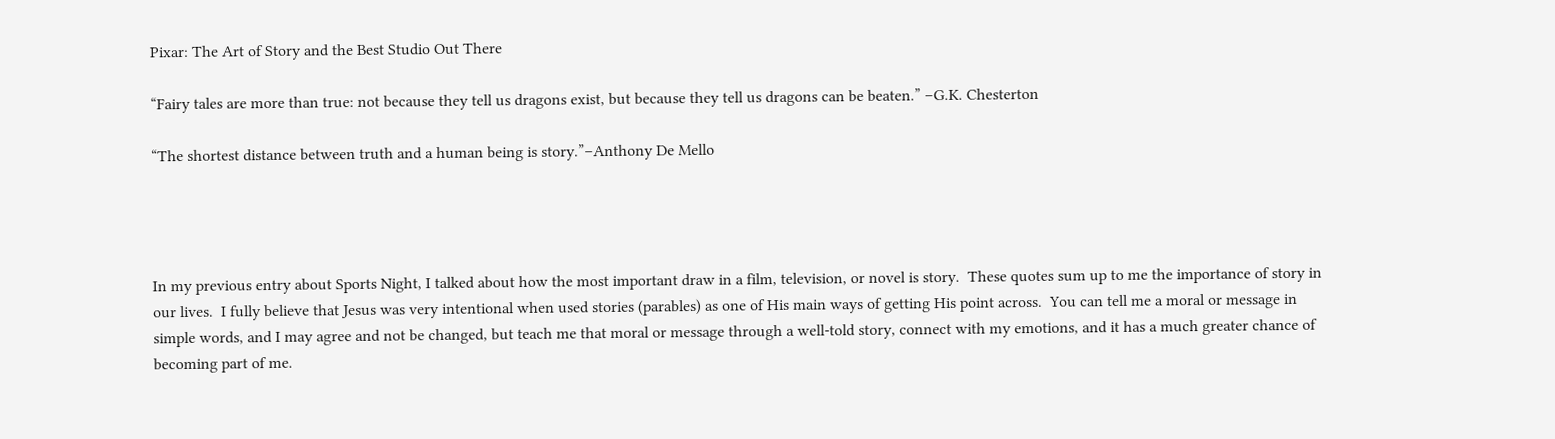Pixar: The Art of Story and the Best Studio Out There

“Fairy tales are more than true: not because they tell us dragons exist, but because they tell us dragons can be beaten.” –G.K. Chesterton

“The shortest distance between truth and a human being is story.”–Anthony De Mello




In my previous entry about Sports Night, I talked about how the most important draw in a film, television, or novel is story.  These quotes sum up to me the importance of story in our lives.  I fully believe that Jesus was very intentional when used stories (parables) as one of His main ways of getting His point across.  You can tell me a moral or message in simple words, and I may agree and not be changed, but teach me that moral or message through a well-told story, connect with my emotions, and it has a much greater chance of becoming part of me.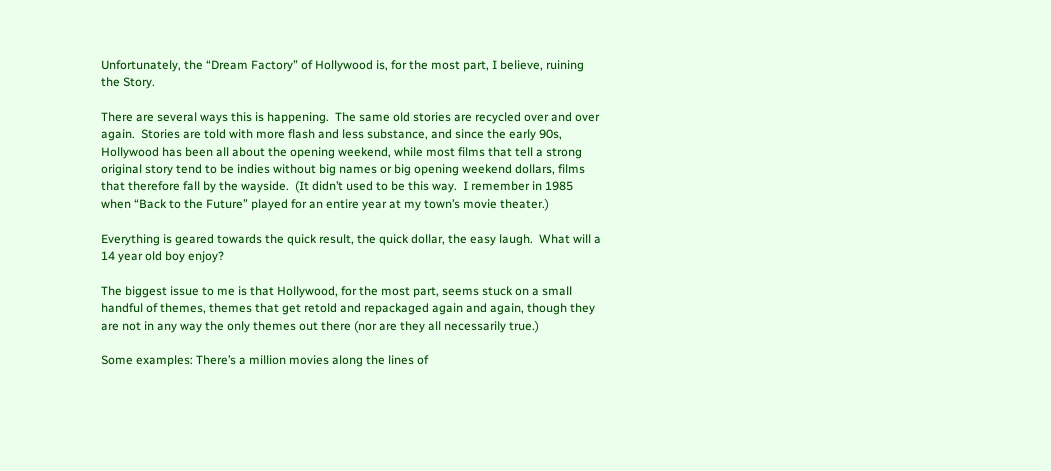Unfortunately, the “Dream Factory” of Hollywood is, for the most part, I believe, ruining the Story.

There are several ways this is happening.  The same old stories are recycled over and over again.  Stories are told with more flash and less substance, and since the early 90s, Hollywood has been all about the opening weekend, while most films that tell a strong original story tend to be indies without big names or big opening weekend dollars, films that therefore fall by the wayside.  (It didn’t used to be this way.  I remember in 1985 when “Back to the Future” played for an entire year at my town’s movie theater.)

Everything is geared towards the quick result, the quick dollar, the easy laugh.  What will a 14 year old boy enjoy?

The biggest issue to me is that Hollywood, for the most part, seems stuck on a small handful of themes, themes that get retold and repackaged again and again, though they are not in any way the only themes out there (nor are they all necessarily true.)

Some examples: There’s a million movies along the lines of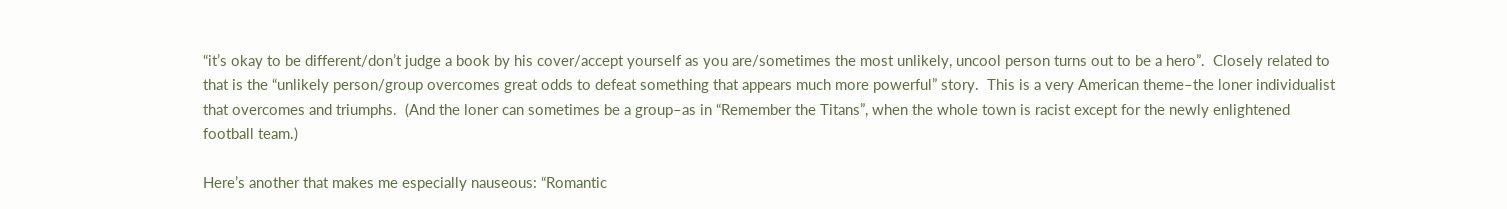“it’s okay to be different/don’t judge a book by his cover/accept yourself as you are/sometimes the most unlikely, uncool person turns out to be a hero”.  Closely related to that is the “unlikely person/group overcomes great odds to defeat something that appears much more powerful” story.  This is a very American theme–the loner individualist that overcomes and triumphs.  (And the loner can sometimes be a group–as in “Remember the Titans”, when the whole town is racist except for the newly enlightened football team.)

Here’s another that makes me especially nauseous: “Romantic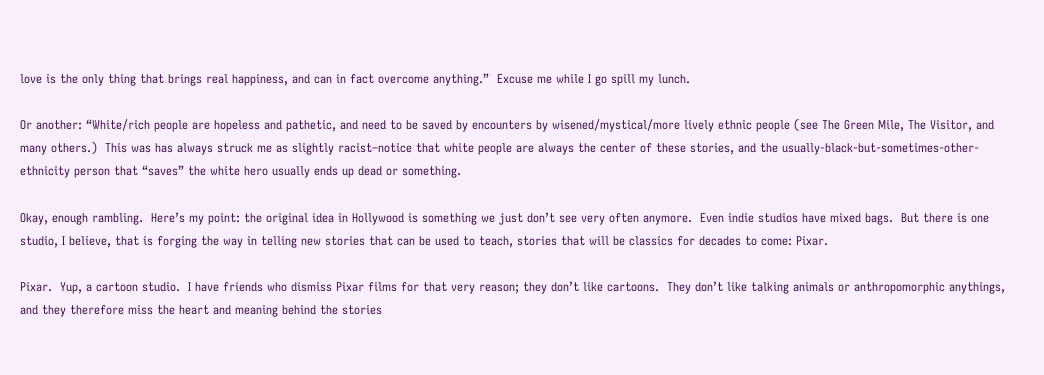love is the only thing that brings real happiness, and can in fact overcome anything.”  Excuse me while I go spill my lunch.

Or another: “White/rich people are hopeless and pathetic, and need to be saved by encounters by wisened/mystical/more lively ethnic people (see The Green Mile, The Visitor, and many others.)  This was has always struck me as slightly racist–notice that white people are always the center of these stories, and the usually-black-but-sometimes-other-ethnicity person that “saves” the white hero usually ends up dead or something.

Okay, enough rambling.  Here’s my point: the original idea in Hollywood is something we just don’t see very often anymore.  Even indie studios have mixed bags.  But there is one studio, I believe, that is forging the way in telling new stories that can be used to teach, stories that will be classics for decades to come: Pixar.

Pixar.  Yup, a cartoon studio.  I have friends who dismiss Pixar films for that very reason; they don’t like cartoons.  They don’t like talking animals or anthropomorphic anythings, and they therefore miss the heart and meaning behind the stories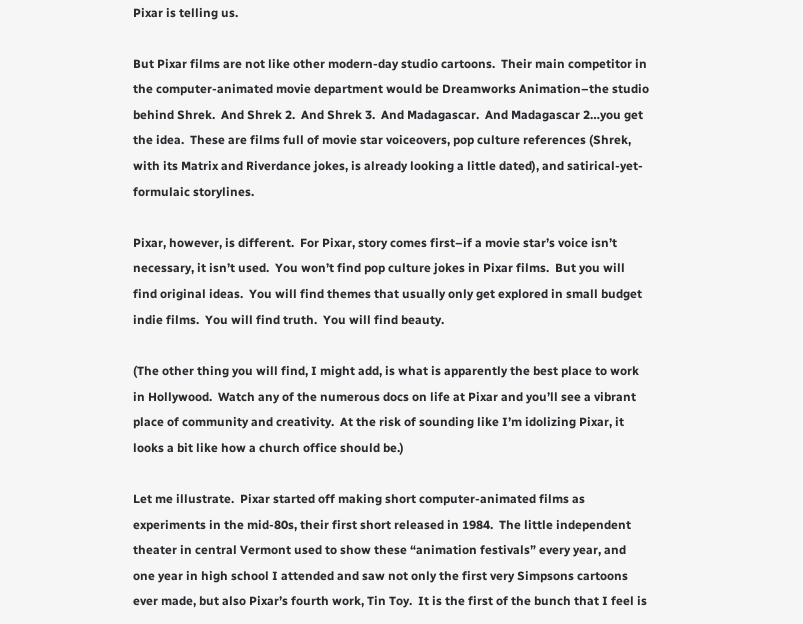Pixar is telling us.

But Pixar films are not like other modern-day studio cartoons.  Their main competitor in the computer-animated movie department would be Dreamworks Animation–the studio behind Shrek.  And Shrek 2.  And Shrek 3.  And Madagascar.  And Madagascar 2…you get the idea.  These are films full of movie star voiceovers, pop culture references (Shrek, with its Matrix and Riverdance jokes, is already looking a little dated), and satirical-yet-formulaic storylines.

Pixar, however, is different.  For Pixar, story comes first–if a movie star’s voice isn’t necessary, it isn’t used.  You won’t find pop culture jokes in Pixar films.  But you will find original ideas.  You will find themes that usually only get explored in small budget indie films.  You will find truth.  You will find beauty.

(The other thing you will find, I might add, is what is apparently the best place to work in Hollywood.  Watch any of the numerous docs on life at Pixar and you’ll see a vibrant place of community and creativity.  At the risk of sounding like I’m idolizing Pixar, it looks a bit like how a church office should be.)

Let me illustrate.  Pixar started off making short computer-animated films as experiments in the mid-80s, their first short released in 1984.  The little independent theater in central Vermont used to show these “animation festivals” every year, and one year in high school I attended and saw not only the first very Simpsons cartoons ever made, but also Pixar’s fourth work, Tin Toy.  It is the first of the bunch that I feel is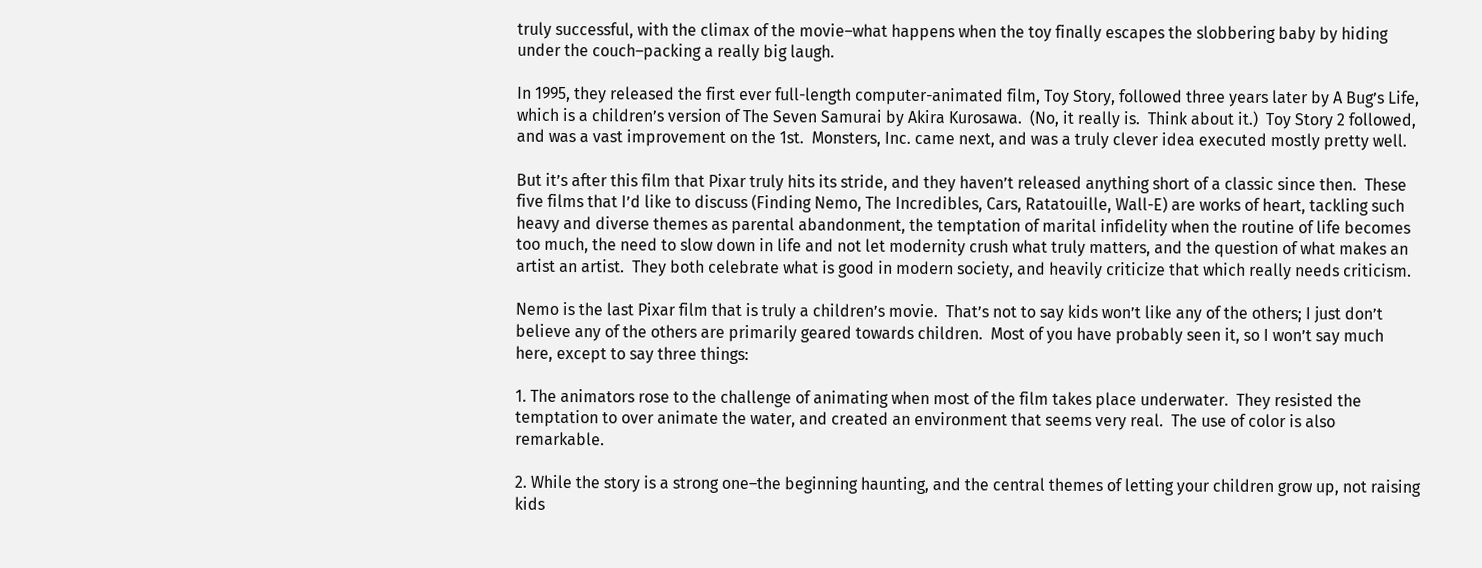truly successful, with the climax of the movie–what happens when the toy finally escapes the slobbering baby by hiding under the couch–packing a really big laugh.

In 1995, they released the first ever full-length computer-animated film, Toy Story, followed three years later by A Bug’s Life, which is a children’s version of The Seven Samurai by Akira Kurosawa.  (No, it really is.  Think about it.)  Toy Story 2 followed, and was a vast improvement on the 1st.  Monsters, Inc. came next, and was a truly clever idea executed mostly pretty well.

But it’s after this film that Pixar truly hits its stride, and they haven’t released anything short of a classic since then.  These five films that I’d like to discuss (Finding Nemo, The Incredibles, Cars, Ratatouille, Wall-E) are works of heart, tackling such heavy and diverse themes as parental abandonment, the temptation of marital infidelity when the routine of life becomes too much, the need to slow down in life and not let modernity crush what truly matters, and the question of what makes an artist an artist.  They both celebrate what is good in modern society, and heavily criticize that which really needs criticism.

Nemo is the last Pixar film that is truly a children’s movie.  That’s not to say kids won’t like any of the others; I just don’t believe any of the others are primarily geared towards children.  Most of you have probably seen it, so I won’t say much here, except to say three things:

1. The animators rose to the challenge of animating when most of the film takes place underwater.  They resisted the temptation to over animate the water, and created an environment that seems very real.  The use of color is also remarkable.

2. While the story is a strong one–the beginning haunting, and the central themes of letting your children grow up, not raising kids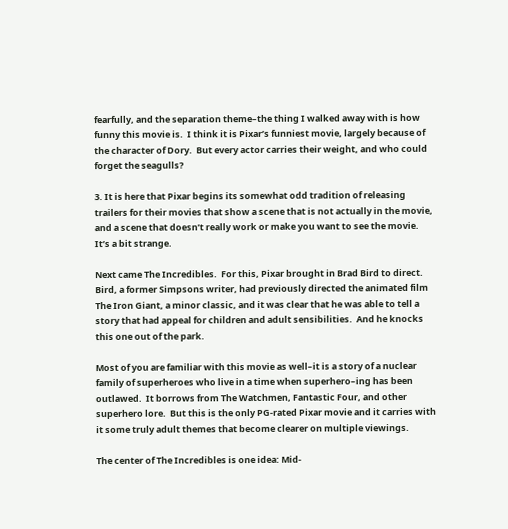fearfully, and the separation theme–the thing I walked away with is how funny this movie is.  I think it is Pixar’s funniest movie, largely because of the character of Dory.  But every actor carries their weight, and who could forget the seagulls?

3. It is here that Pixar begins its somewhat odd tradition of releasing trailers for their movies that show a scene that is not actually in the movie, and a scene that doesn’t really work or make you want to see the movie.  It’s a bit strange.

Next came The Incredibles.  For this, Pixar brought in Brad Bird to direct.  Bird, a former Simpsons writer, had previously directed the animated film The Iron Giant, a minor classic, and it was clear that he was able to tell a story that had appeal for children and adult sensibilities.  And he knocks this one out of the park.

Most of you are familiar with this movie as well–it is a story of a nuclear family of superheroes who live in a time when superhero–ing has been outlawed.  It borrows from The Watchmen, Fantastic Four, and other superhero lore.  But this is the only PG-rated Pixar movie and it carries with it some truly adult themes that become clearer on multiple viewings.

The center of The Incredibles is one idea: Mid-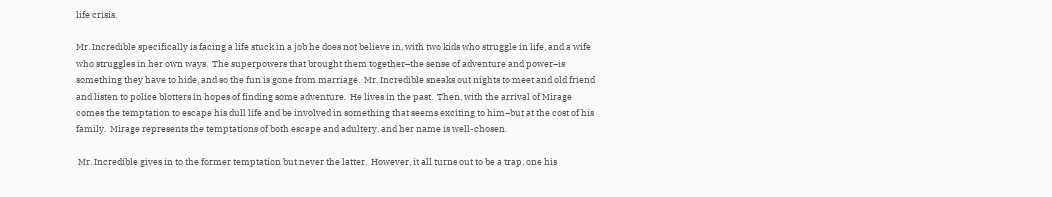life crisis.

Mr. Incredible specifically is facing a life stuck in a job he does not believe in, with two kids who struggle in life, and a wife who struggles in her own ways.  The superpowers that brought them together–the sense of adventure and power–is something they have to hide, and so the fun is gone from marriage.  Mr. Incredible sneaks out nights to meet and old friend and listen to police blotters in hopes of finding some adventure.  He lives in the past.  Then, with the arrival of Mirage comes the temptation to escape his dull life and be involved in something that seems exciting to him–but at the cost of his family.  Mirage represents the temptations of both escape and adultery, and her name is well-chosen.

 Mr. Incredible gives in to the former temptation but never the latter.  However, it all turns out to be a trap, one his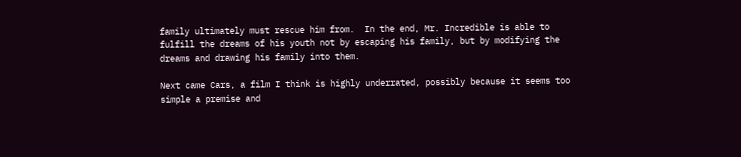family ultimately must rescue him from.  In the end, Mr. Incredible is able to fulfill the dreams of his youth not by escaping his family, but by modifying the dreams and drawing his family into them.

Next came Cars, a film I think is highly underrated, possibly because it seems too simple a premise and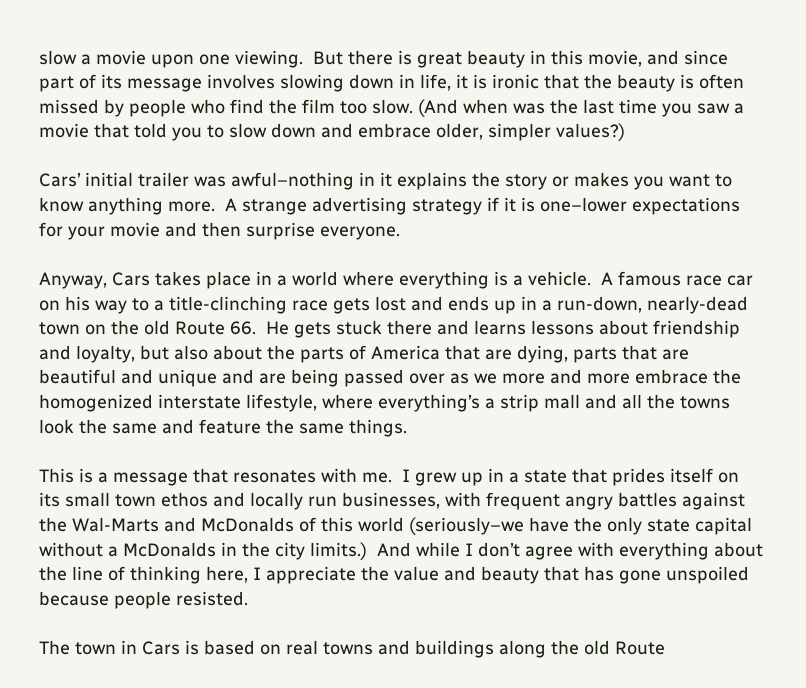slow a movie upon one viewing.  But there is great beauty in this movie, and since part of its message involves slowing down in life, it is ironic that the beauty is often missed by people who find the film too slow. (And when was the last time you saw a movie that told you to slow down and embrace older, simpler values?)

Cars’ initial trailer was awful–nothing in it explains the story or makes you want to know anything more.  A strange advertising strategy if it is one–lower expectations for your movie and then surprise everyone.

Anyway, Cars takes place in a world where everything is a vehicle.  A famous race car on his way to a title-clinching race gets lost and ends up in a run-down, nearly-dead town on the old Route 66.  He gets stuck there and learns lessons about friendship and loyalty, but also about the parts of America that are dying, parts that are beautiful and unique and are being passed over as we more and more embrace the homogenized interstate lifestyle, where everything’s a strip mall and all the towns look the same and feature the same things.

This is a message that resonates with me.  I grew up in a state that prides itself on its small town ethos and locally run businesses, with frequent angry battles against the Wal-Marts and McDonalds of this world (seriously–we have the only state capital without a McDonalds in the city limits.)  And while I don’t agree with everything about the line of thinking here, I appreciate the value and beauty that has gone unspoiled because people resisted.

The town in Cars is based on real towns and buildings along the old Route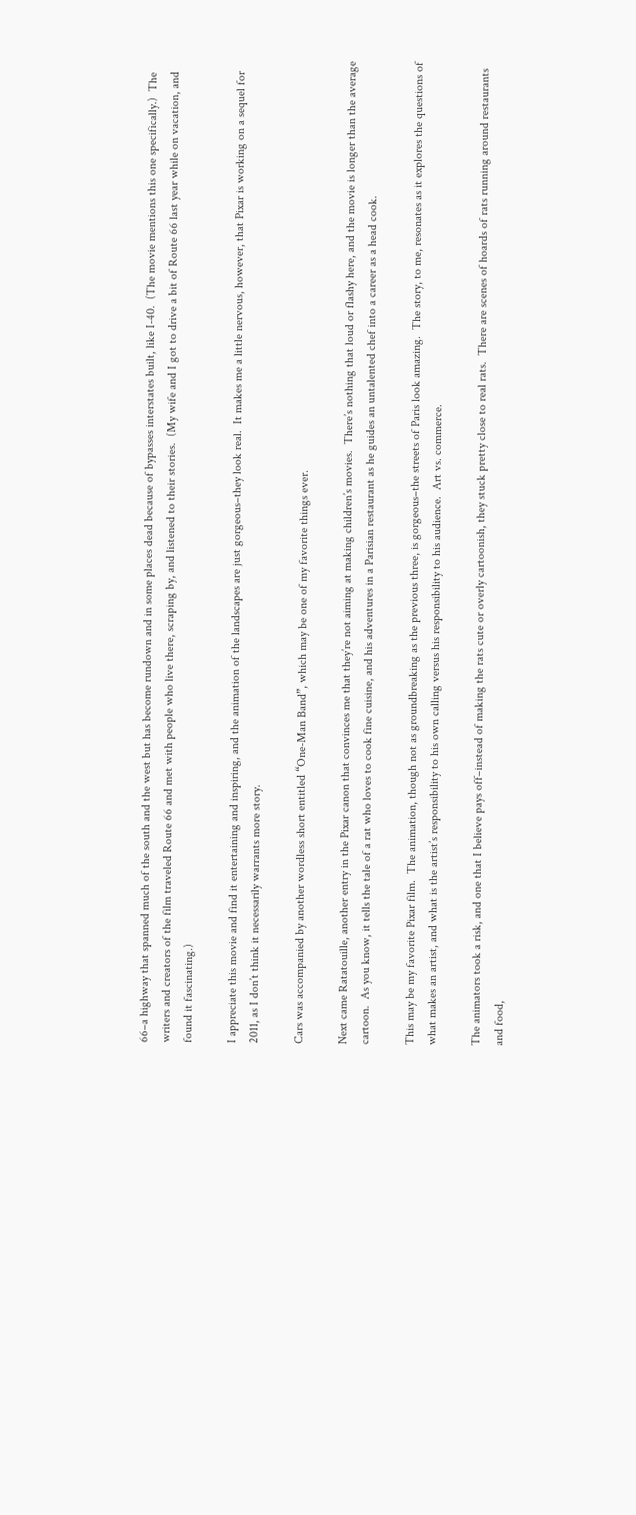66–a highway that spanned much of the south and the west but has become rundown and in some places dead because of bypasses interstates built, like I-40.  (The movie mentions this one specifically.)  The writers and creators of the film traveled Route 66 and met with people who live there, scraping by, and listened to their stories.  (My wife and I got to drive a bit of Route 66 last year while on vacation, and found it fascinating.)

I appreciate this movie and find it entertaining and inspiring, and the animation of the landscapes are just gorgeous–they look real.  It makes me a little nervous, however, that Pixar is working on a sequel for 2011, as I don’t think it necessarily warrants more story.

Cars was accompanied by another wordless short entitled “One-Man Band”, which may be one of my favorite things ever.

Next came Ratatouille, another entry in the Pixar canon that convinces me that they’re not aiming at making children’s movies.  There’s nothing that loud or flashy here, and the movie is longer than the average cartoon.  As you know, it tells the tale of a rat who loves to cook fine cuisine, and his adventures in a Parisian restaurant as he guides an untalented chef into a career as a head cook.

This may be my favorite Pixar film.  The animation, though not as groundbreaking as the previous three, is gorgeous–the streets of Paris look amazing.  The story, to me, resonates as it explores the questions of what makes an artist, and what is the artist’s responsibility to his own calling versus his responsibility to his audience.  Art vs. commerce.

The animators took a risk, and one that I believe pays off–instead of making the rats cute or overly cartoonish, they stuck pretty close to real rats.  There are scenes of hoards of rats running around restaurants and food,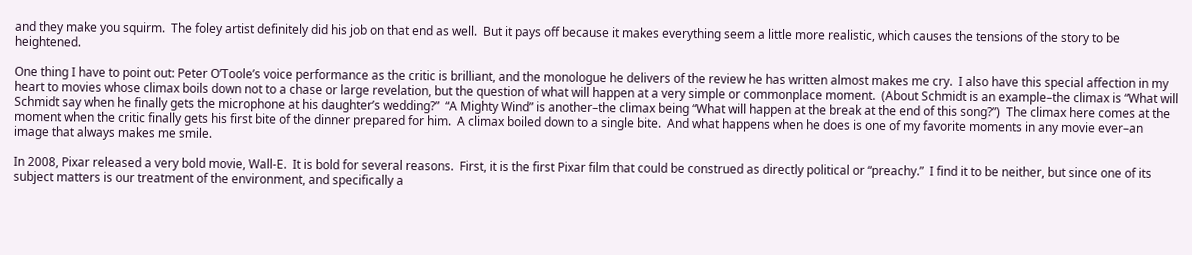and they make you squirm.  The foley artist definitely did his job on that end as well.  But it pays off because it makes everything seem a little more realistic, which causes the tensions of the story to be heightened.

One thing I have to point out: Peter O’Toole’s voice performance as the critic is brilliant, and the monologue he delivers of the review he has written almost makes me cry.  I also have this special affection in my heart to movies whose climax boils down not to a chase or large revelation, but the question of what will happen at a very simple or commonplace moment.  (About Schmidt is an example–the climax is “What will Schmidt say when he finally gets the microphone at his daughter’s wedding?”  “A Mighty Wind” is another–the climax being “What will happen at the break at the end of this song?”)  The climax here comes at the moment when the critic finally gets his first bite of the dinner prepared for him.  A climax boiled down to a single bite.  And what happens when he does is one of my favorite moments in any movie ever–an image that always makes me smile.

In 2008, Pixar released a very bold movie, Wall-E.  It is bold for several reasons.  First, it is the first Pixar film that could be construed as directly political or “preachy.”  I find it to be neither, but since one of its subject matters is our treatment of the environment, and specifically a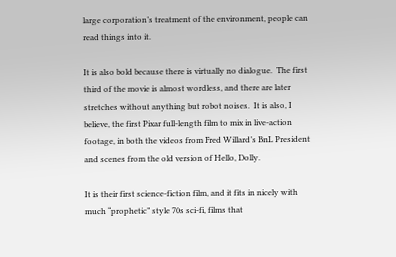large corporation’s treatment of the environment, people can read things into it.

It is also bold because there is virtually no dialogue.  The first third of the movie is almost wordless, and there are later stretches without anything but robot noises.  It is also, I believe, the first Pixar full-length film to mix in live-action footage, in both the videos from Fred Willard’s BnL President and scenes from the old version of Hello, Dolly.

It is their first science-fiction film, and it fits in nicely with much “prophetic” style 70s sci-fi, films that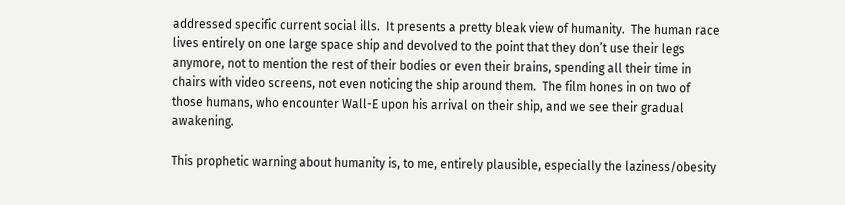addressed specific current social ills.  It presents a pretty bleak view of humanity.  The human race lives entirely on one large space ship and devolved to the point that they don’t use their legs anymore, not to mention the rest of their bodies or even their brains, spending all their time in chairs with video screens, not even noticing the ship around them.  The film hones in on two of those humans, who encounter Wall-E upon his arrival on their ship, and we see their gradual awakening.

This prophetic warning about humanity is, to me, entirely plausible, especially the laziness/obesity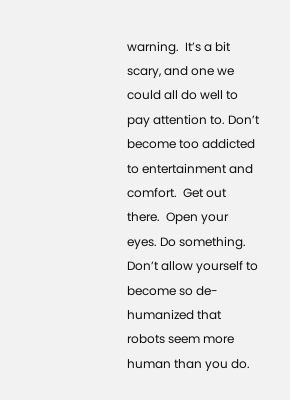warning.  It’s a bit scary, and one we could all do well to pay attention to. Don’t become too addicted to entertainment and comfort.  Get out there.  Open your eyes. Do something.  Don’t allow yourself to become so de-humanized that robots seem more human than you do.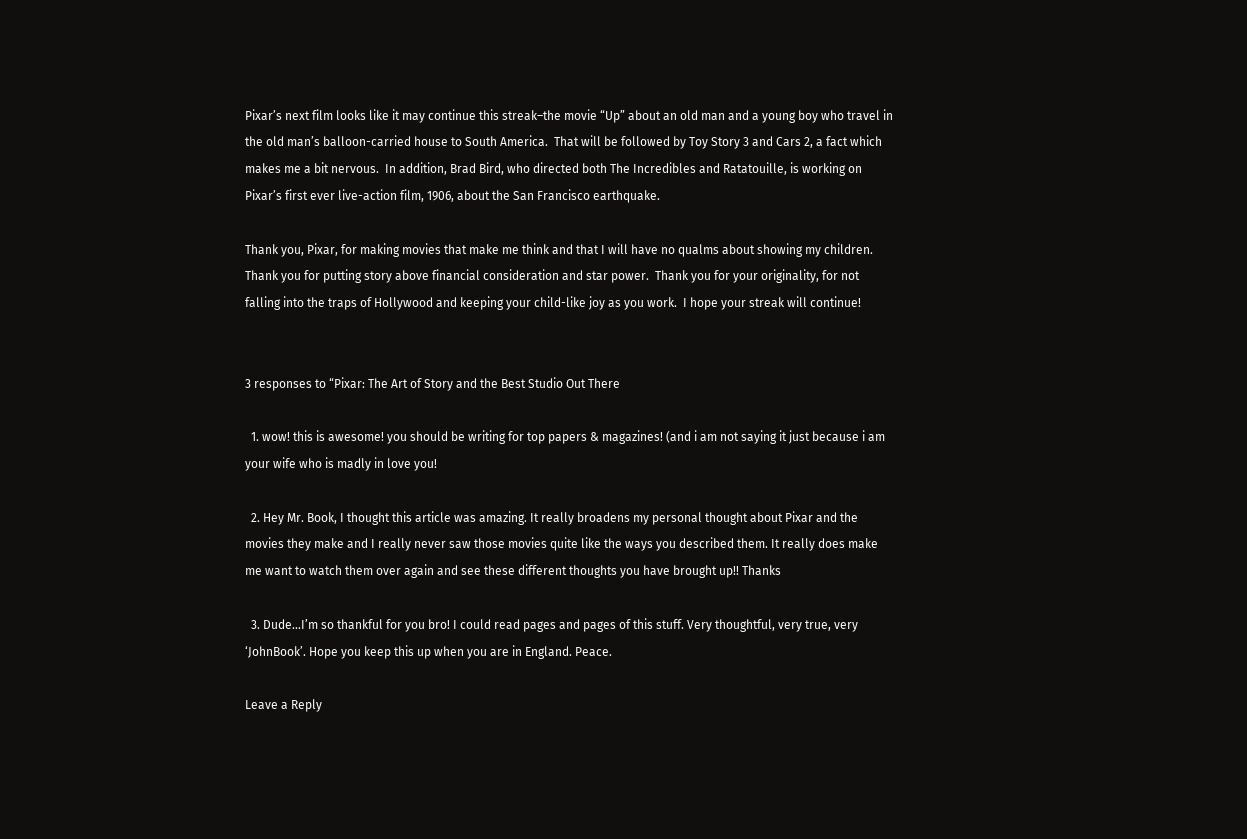Pixar’s next film looks like it may continue this streak–the movie “Up” about an old man and a young boy who travel in the old man’s balloon-carried house to South America.  That will be followed by Toy Story 3 and Cars 2, a fact which makes me a bit nervous.  In addition, Brad Bird, who directed both The Incredibles and Ratatouille, is working on Pixar’s first ever live-action film, 1906, about the San Francisco earthquake.

Thank you, Pixar, for making movies that make me think and that I will have no qualms about showing my children.  Thank you for putting story above financial consideration and star power.  Thank you for your originality, for not falling into the traps of Hollywood and keeping your child-like joy as you work.  I hope your streak will continue!


3 responses to “Pixar: The Art of Story and the Best Studio Out There

  1. wow! this is awesome! you should be writing for top papers & magazines! (and i am not saying it just because i am your wife who is madly in love you!

  2. Hey Mr. Book, I thought this article was amazing. It really broadens my personal thought about Pixar and the movies they make and I really never saw those movies quite like the ways you described them. It really does make me want to watch them over again and see these different thoughts you have brought up!! Thanks

  3. Dude…I’m so thankful for you bro! I could read pages and pages of this stuff. Very thoughtful, very true, very ‘JohnBook’. Hope you keep this up when you are in England. Peace.

Leave a Reply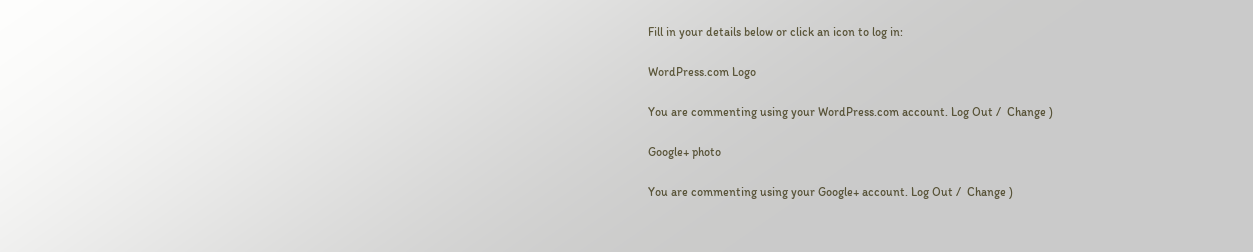Fill in your details below or click an icon to log in:

WordPress.com Logo

You are commenting using your WordPress.com account. Log Out /  Change )

Google+ photo

You are commenting using your Google+ account. Log Out /  Change )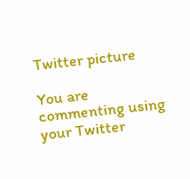Twitter picture

You are commenting using your Twitter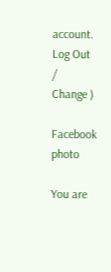account. Log Out /  Change )

Facebook photo

You are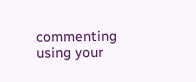commenting using your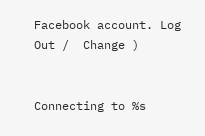Facebook account. Log Out /  Change )


Connecting to %s